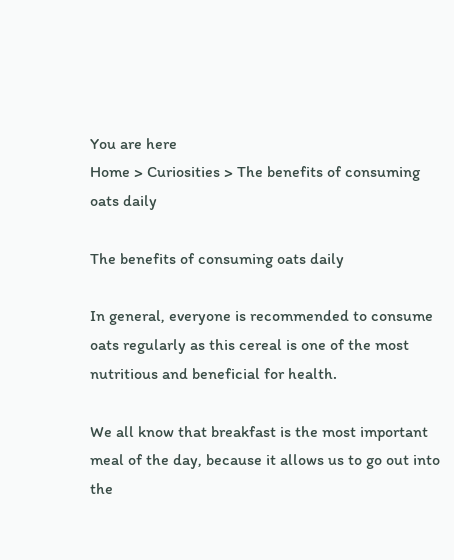You are here
Home > Curiosities > The benefits of consuming oats daily

The benefits of consuming oats daily

In general, everyone is recommended to consume oats regularly as this cereal is one of the most nutritious and beneficial for health.

We all know that breakfast is the most important meal of the day, because it allows us to go out into the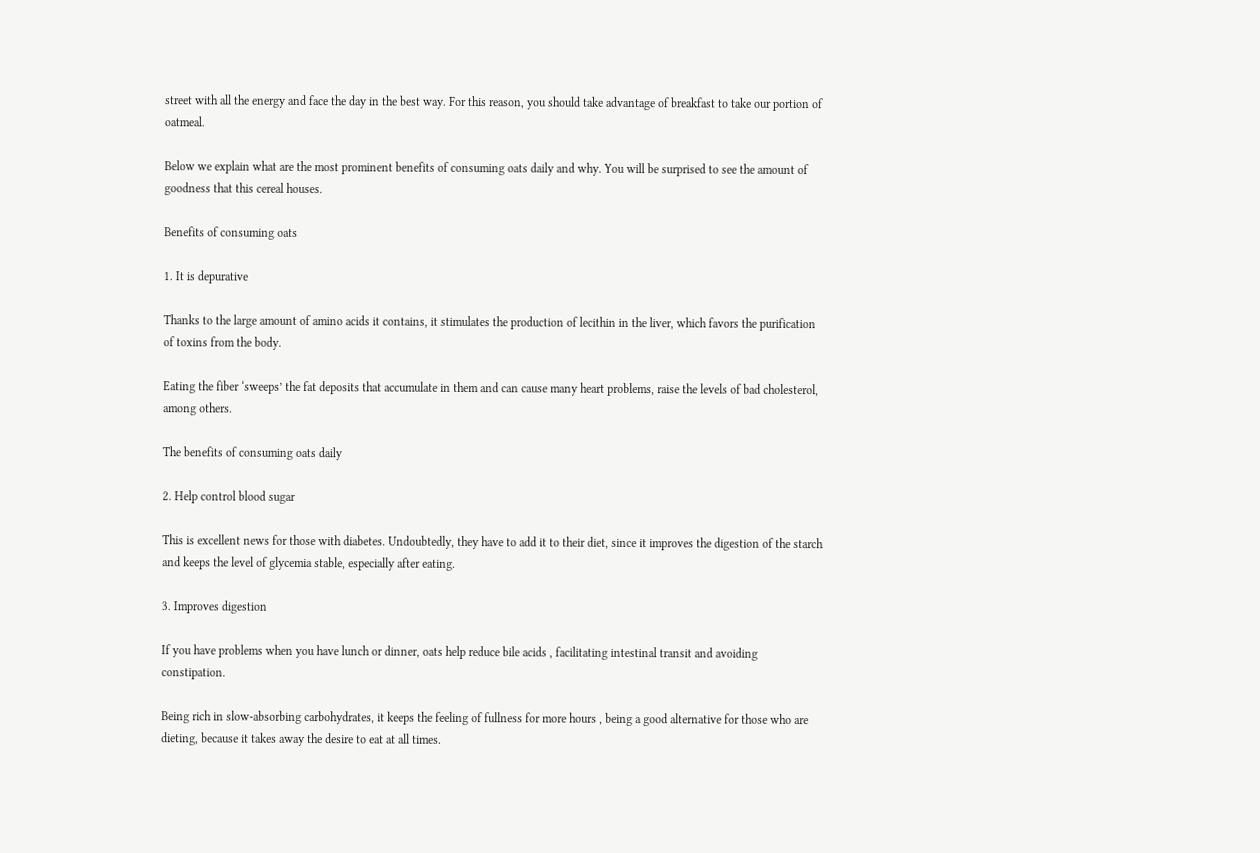street with all the energy and face the day in the best way. For this reason, you should take advantage of breakfast to take our portion of oatmeal.

Below we explain what are the most prominent benefits of consuming oats daily and why. You will be surprised to see the amount of goodness that this cereal houses.

Benefits of consuming oats

1. It is depurative

Thanks to the large amount of amino acids it contains, it stimulates the production of lecithin in the liver, which favors the purification of toxins from the body.

Eating the fiber ‘sweeps’ the fat deposits that accumulate in them and can cause many heart problems, raise the levels of bad cholesterol, among others.

The benefits of consuming oats daily

2. Help control blood sugar

This is excellent news for those with diabetes. Undoubtedly, they have to add it to their diet, since it improves the digestion of the starch and keeps the level of glycemia stable, especially after eating.

3. Improves digestion

If you have problems when you have lunch or dinner, oats help reduce bile acids , facilitating intestinal transit and avoiding constipation.

Being rich in slow-absorbing carbohydrates, it keeps the feeling of fullness for more hours , being a good alternative for those who are dieting, because it takes away the desire to eat at all times.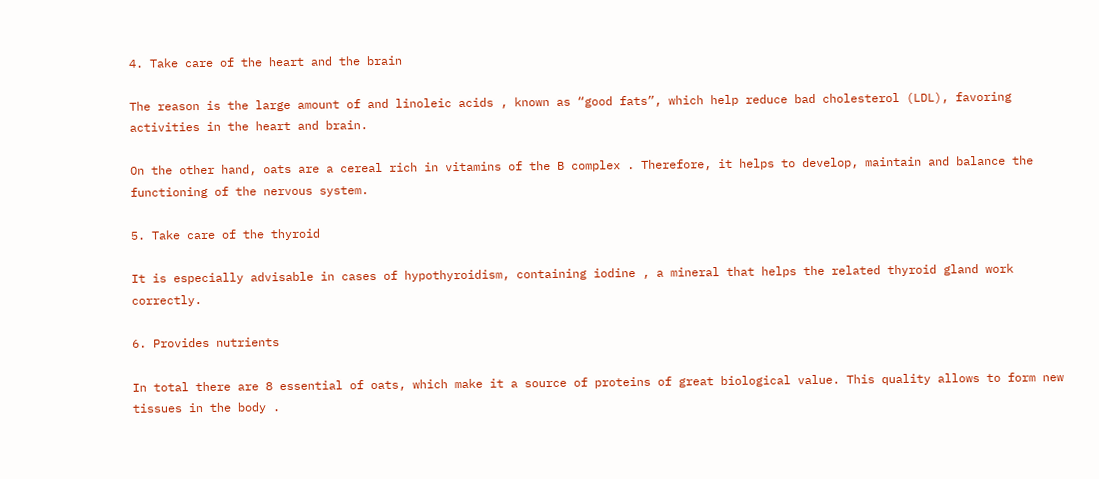4. Take care of the heart and the brain

The reason is the large amount of and linoleic acids , known as “good fats”, which help reduce bad cholesterol (LDL), favoring activities in the heart and brain.

On the other hand, oats are a cereal rich in vitamins of the B complex . Therefore, it helps to develop, maintain and balance the functioning of the nervous system.

5. Take care of the thyroid

It is especially advisable in cases of hypothyroidism, containing iodine , a mineral that helps the related thyroid gland work correctly.

6. Provides nutrients

In total there are 8 essential of oats, which make it a source of proteins of great biological value. This quality allows to form new tissues in the body .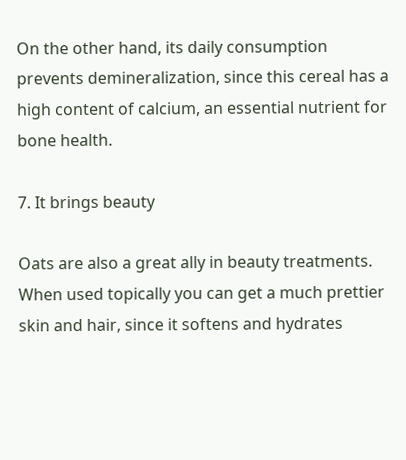On the other hand, its daily consumption prevents demineralization, since this cereal has a high content of calcium, an essential nutrient for bone health.

7. It brings beauty

Oats are also a great ally in beauty treatments. When used topically you can get a much prettier skin and hair, since it softens and hydrates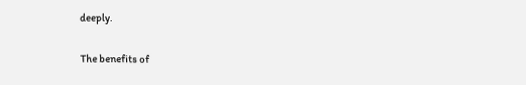deeply.

The benefits of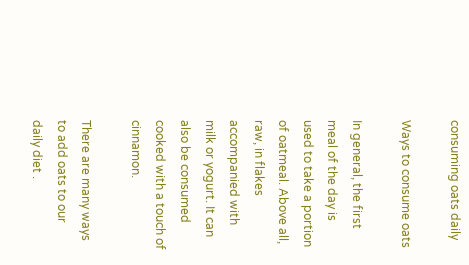consuming oats daily

Ways to consume oats

In general, the first meal of the day is used to take a portion of oatmeal. Above all, raw, in flakes accompanied with milk or yogurt. It can also be consumed cooked with a touch of cinnamon.

There are many ways to add oats to our daily diet .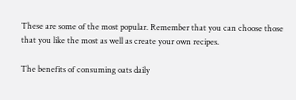These are some of the most popular. Remember that you can choose those that you like the most as well as create your own recipes.

The benefits of consuming oats daily